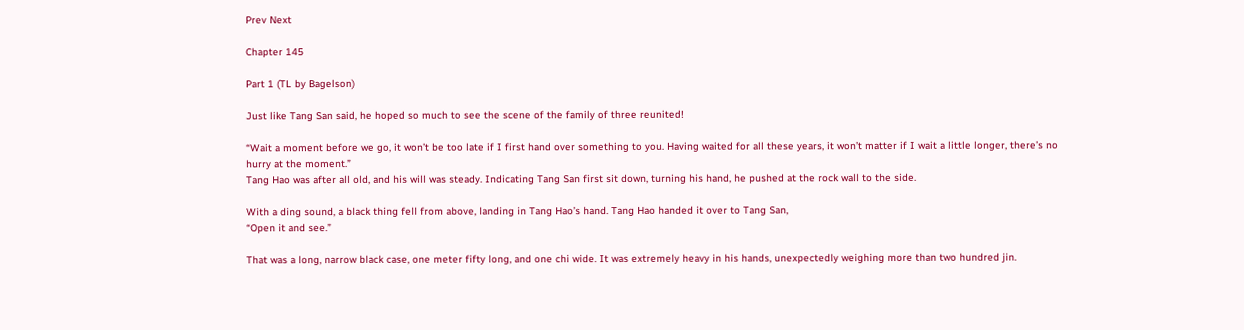Prev Next

Chapter 145

Part 1 (TL by Bagelson)

Just like Tang San said, he hoped so much to see the scene of the family of three reunited!

“Wait a moment before we go, it won’t be too late if I first hand over something to you. Having waited for all these years, it won’t matter if I wait a little longer, there’s no hurry at the moment.”
Tang Hao was after all old, and his will was steady. Indicating Tang San first sit down, turning his hand, he pushed at the rock wall to the side.

With a ding sound, a black thing fell from above, landing in Tang Hao’s hand. Tang Hao handed it over to Tang San,
“Open it and see.”

That was a long, narrow black case, one meter fifty long, and one chi wide. It was extremely heavy in his hands, unexpectedly weighing more than two hundred jin.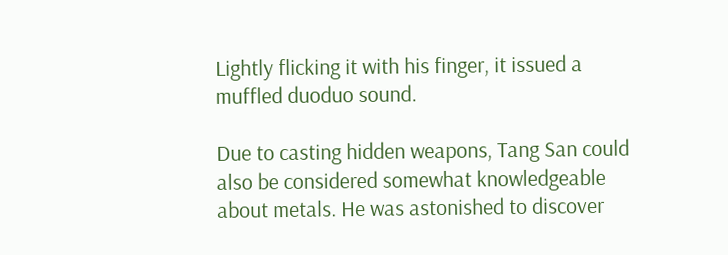Lightly flicking it with his finger, it issued a muffled duoduo sound.

Due to casting hidden weapons, Tang San could also be considered somewhat knowledgeable about metals. He was astonished to discover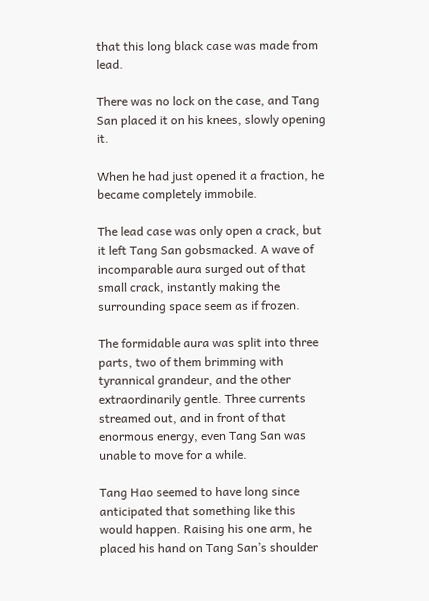that this long black case was made from lead.

There was no lock on the case, and Tang San placed it on his knees, slowly opening it.

When he had just opened it a fraction, he became completely immobile.

The lead case was only open a crack, but it left Tang San gobsmacked. A wave of incomparable aura surged out of that small crack, instantly making the surrounding space seem as if frozen.

The formidable aura was split into three parts, two of them brimming with tyrannical grandeur, and the other extraordinarily gentle. Three currents streamed out, and in front of that enormous energy, even Tang San was unable to move for a while.

Tang Hao seemed to have long since anticipated that something like this would happen. Raising his one arm, he placed his hand on Tang San’s shoulder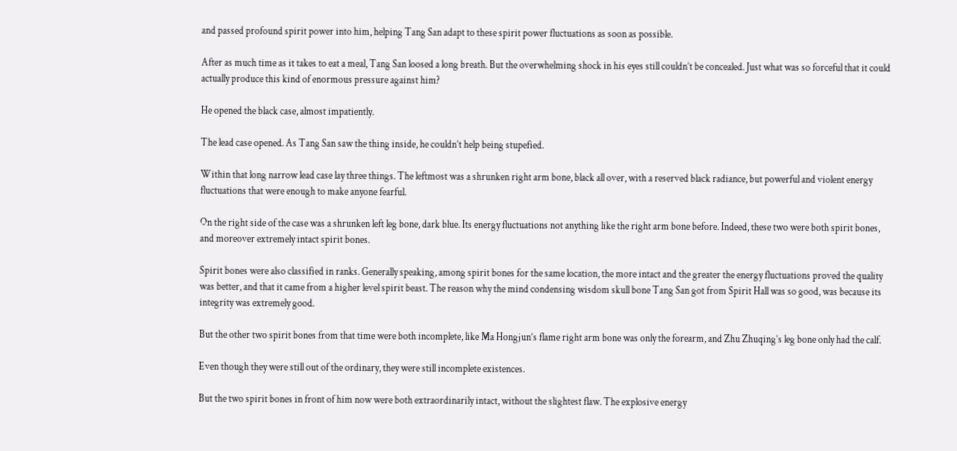and passed profound spirit power into him, helping Tang San adapt to these spirit power fluctuations as soon as possible.

After as much time as it takes to eat a meal, Tang San loosed a long breath. But the overwhelming shock in his eyes still couldn’t be concealed. Just what was so forceful that it could actually produce this kind of enormous pressure against him?

He opened the black case, almost impatiently.

The lead case opened. As Tang San saw the thing inside, he couldn’t help being stupefied.

Within that long narrow lead case lay three things. The leftmost was a shrunken right arm bone, black all over, with a reserved black radiance, but powerful and violent energy fluctuations that were enough to make anyone fearful.

On the right side of the case was a shrunken left leg bone, dark blue. Its energy fluctuations not anything like the right arm bone before. Indeed, these two were both spirit bones, and moreover extremely intact spirit bones.

Spirit bones were also classified in ranks. Generally speaking, among spirit bones for the same location, the more intact and the greater the energy fluctuations proved the quality was better, and that it came from a higher level spirit beast. The reason why the mind condensing wisdom skull bone Tang San got from Spirit Hall was so good, was because its integrity was extremely good.

But the other two spirit bones from that time were both incomplete, like Ma Hongjun’s flame right arm bone was only the forearm, and Zhu Zhuqing’s leg bone only had the calf.

Even though they were still out of the ordinary, they were still incomplete existences.

But the two spirit bones in front of him now were both extraordinarily intact, without the slightest flaw. The explosive energy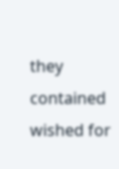they contained wished for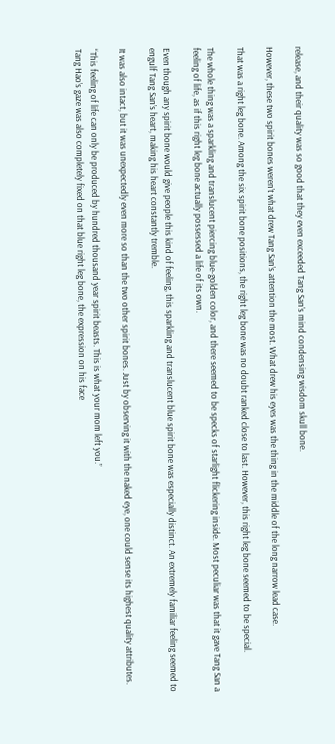release, and their quality was so good that they even exceeded Tang San’s mind condensing wisdom skull bone.

However, these two spirit bones weren’t what drew Tang San’s attention the most. What drew his eyes was the thing in the middle of the long narrow lead case.

That was a right leg bone. Among the six spirit bone positions, the right leg bone was no doubt ranked close to last. However, this right leg bone seemed to be special.

The whole thing was a sparkling and translucent piercing blue-golden color, and there seemed to be specks of starlight flickering inside. Most peculiar was that it gave Tang San a feeling of life, as if this right leg bone actually possessed a life of its own.

Even though any spirit bone would give people this kind of feeling, this sparkling and translucent blue spirit bone was especially distinct. An extremely familiar feeling seemed to engulf Tang San’s heart, making his heart constantly tremble.

It was also intact, but it was unexpectedly even more so than the two other spirit bones. Just by observing it with the naked eye, one could sense its highest quality attributes.

“This feeling of life can only be produced by hundred thousand year spirit beasts. This is what your mom left you.”
Tang Hao’s gaze was also completely fixed on that blue right leg bone, the expression on his face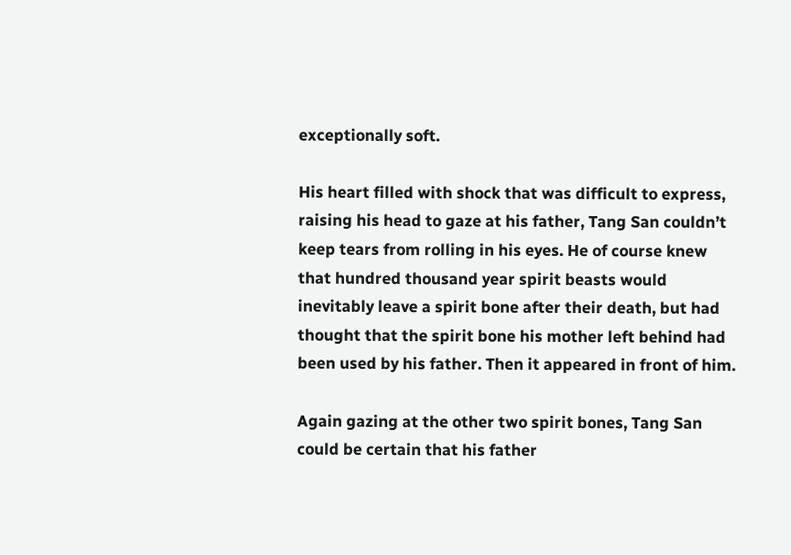exceptionally soft.

His heart filled with shock that was difficult to express, raising his head to gaze at his father, Tang San couldn’t keep tears from rolling in his eyes. He of course knew that hundred thousand year spirit beasts would inevitably leave a spirit bone after their death, but had thought that the spirit bone his mother left behind had been used by his father. Then it appeared in front of him.

Again gazing at the other two spirit bones, Tang San could be certain that his father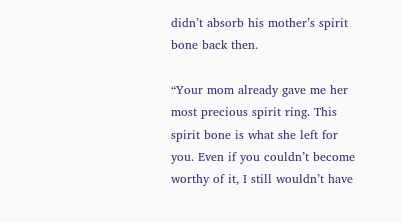didn’t absorb his mother’s spirit bone back then.

“Your mom already gave me her most precious spirit ring. This spirit bone is what she left for you. Even if you couldn’t become worthy of it, I still wouldn’t have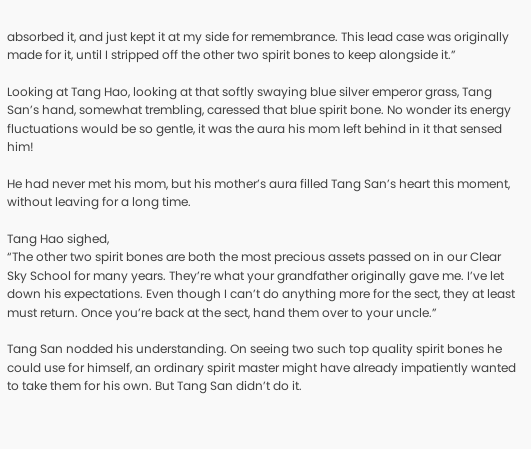absorbed it, and just kept it at my side for remembrance. This lead case was originally made for it, until I stripped off the other two spirit bones to keep alongside it.”

Looking at Tang Hao, looking at that softly swaying blue silver emperor grass, Tang San’s hand, somewhat trembling, caressed that blue spirit bone. No wonder its energy fluctuations would be so gentle, it was the aura his mom left behind in it that sensed him!

He had never met his mom, but his mother’s aura filled Tang San’s heart this moment, without leaving for a long time.

Tang Hao sighed,
“The other two spirit bones are both the most precious assets passed on in our Clear Sky School for many years. They’re what your grandfather originally gave me. I’ve let down his expectations. Even though I can’t do anything more for the sect, they at least must return. Once you’re back at the sect, hand them over to your uncle.”

Tang San nodded his understanding. On seeing two such top quality spirit bones he could use for himself, an ordinary spirit master might have already impatiently wanted to take them for his own. But Tang San didn’t do it.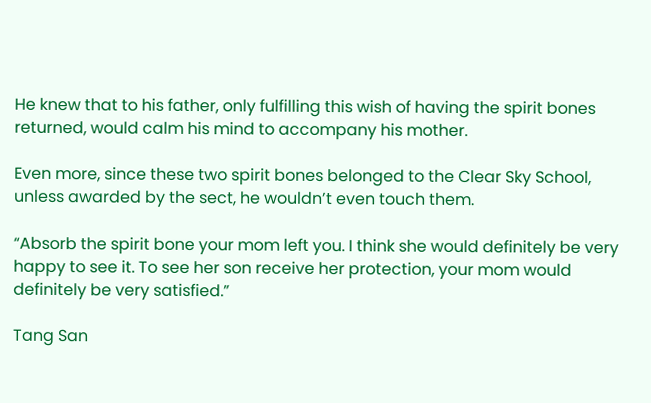He knew that to his father, only fulfilling this wish of having the spirit bones returned, would calm his mind to accompany his mother.

Even more, since these two spirit bones belonged to the Clear Sky School, unless awarded by the sect, he wouldn’t even touch them.

“Absorb the spirit bone your mom left you. I think she would definitely be very happy to see it. To see her son receive her protection, your mom would definitely be very satisfied.”

Tang San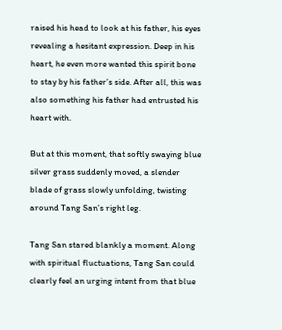raised his head to look at his father, his eyes revealing a hesitant expression. Deep in his heart, he even more wanted this spirit bone to stay by his father’s side. After all, this was also something his father had entrusted his heart with.

But at this moment, that softly swaying blue silver grass suddenly moved, a slender blade of grass slowly unfolding, twisting around Tang San’s right leg.

Tang San stared blankly a moment. Along with spiritual fluctuations, Tang San could clearly feel an urging intent from that blue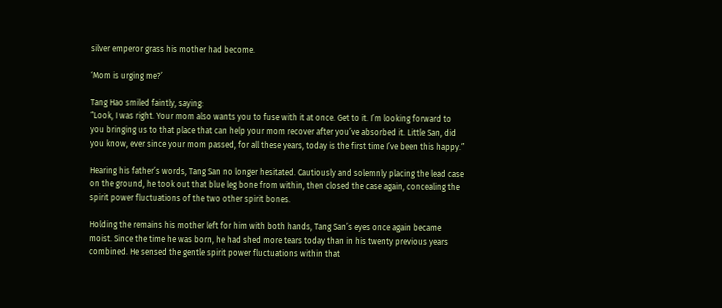silver emperor grass his mother had become.

‘Mom is urging me?’

Tang Hao smiled faintly, saying:
“Look, I was right. Your mom also wants you to fuse with it at once. Get to it. I’m looking forward to you bringing us to that place that can help your mom recover after you’ve absorbed it. Little San, did you know, ever since your mom passed, for all these years, today is the first time I’ve been this happy.”

Hearing his father’s words, Tang San no longer hesitated. Cautiously and solemnly placing the lead case on the ground, he took out that blue leg bone from within, then closed the case again, concealing the spirit power fluctuations of the two other spirit bones.

Holding the remains his mother left for him with both hands, Tang San’s eyes once again became moist. Since the time he was born, he had shed more tears today than in his twenty previous years combined. He sensed the gentle spirit power fluctuations within that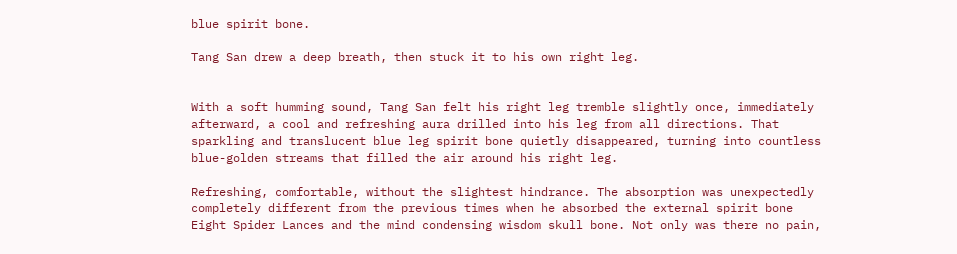blue spirit bone.

Tang San drew a deep breath, then stuck it to his own right leg.


With a soft humming sound, Tang San felt his right leg tremble slightly once, immediately afterward, a cool and refreshing aura drilled into his leg from all directions. That sparkling and translucent blue leg spirit bone quietly disappeared, turning into countless blue-golden streams that filled the air around his right leg.

Refreshing, comfortable, without the slightest hindrance. The absorption was unexpectedly completely different from the previous times when he absorbed the external spirit bone Eight Spider Lances and the mind condensing wisdom skull bone. Not only was there no pain,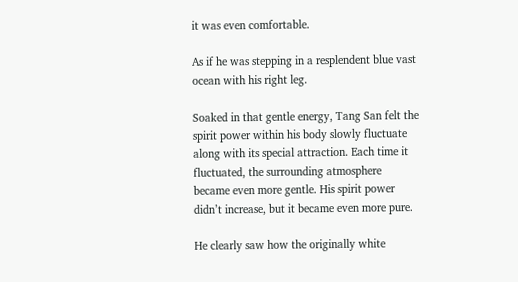it was even comfortable.

As if he was stepping in a resplendent blue vast ocean with his right leg.

Soaked in that gentle energy, Tang San felt the spirit power within his body slowly fluctuate along with its special attraction. Each time it fluctuated, the surrounding atmosphere became even more gentle. His spirit power didn’t increase, but it became even more pure.

He clearly saw how the originally white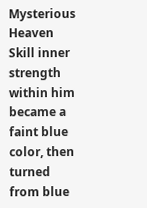Mysterious Heaven Skill inner strength within him became a faint blue color, then turned from blue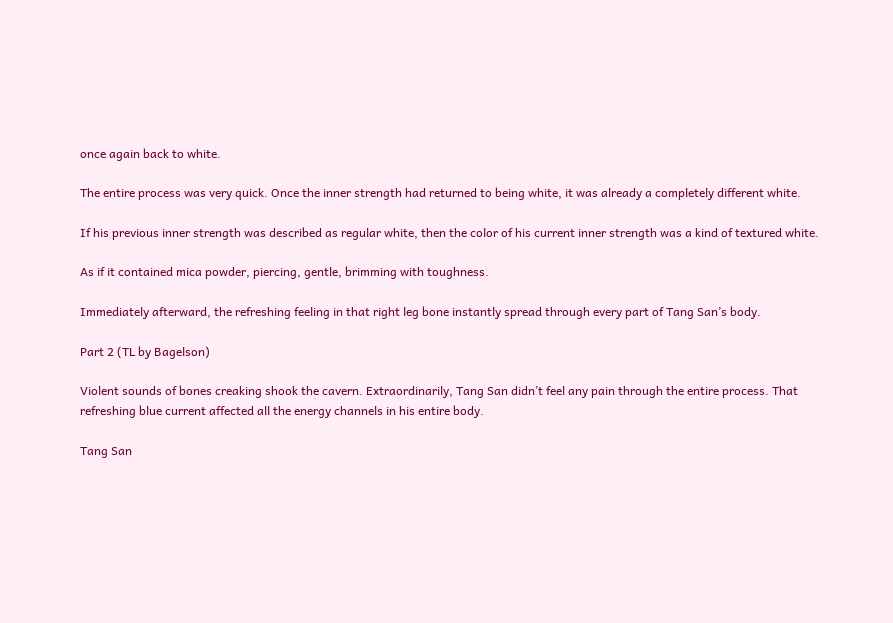once again back to white.

The entire process was very quick. Once the inner strength had returned to being white, it was already a completely different white.

If his previous inner strength was described as regular white, then the color of his current inner strength was a kind of textured white.

As if it contained mica powder, piercing, gentle, brimming with toughness.

Immediately afterward, the refreshing feeling in that right leg bone instantly spread through every part of Tang San’s body.

Part 2 (TL by Bagelson)

Violent sounds of bones creaking shook the cavern. Extraordinarily, Tang San didn’t feel any pain through the entire process. That refreshing blue current affected all the energy channels in his entire body.

Tang San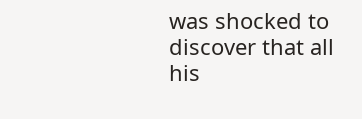was shocked to discover that all his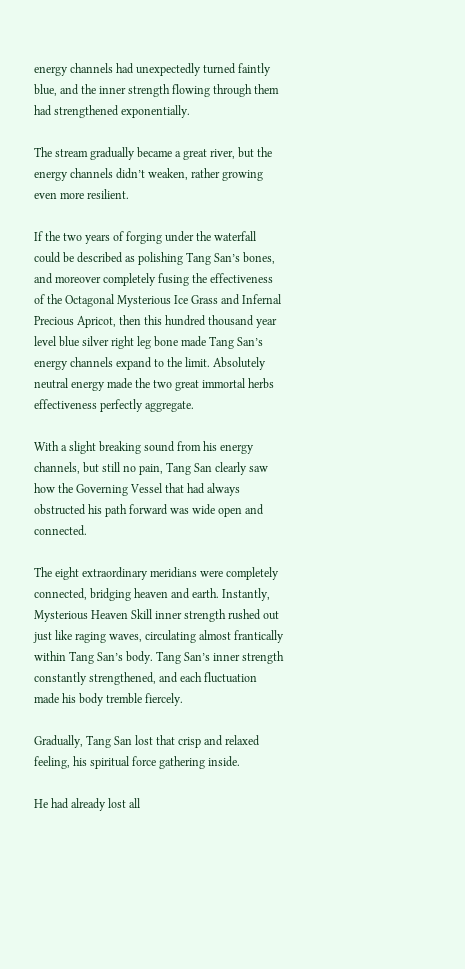energy channels had unexpectedly turned faintly blue, and the inner strength flowing through them had strengthened exponentially.

The stream gradually became a great river, but the energy channels didn’t weaken, rather growing even more resilient.

If the two years of forging under the waterfall could be described as polishing Tang San’s bones, and moreover completely fusing the effectiveness of the Octagonal Mysterious Ice Grass and Infernal Precious Apricot, then this hundred thousand year level blue silver right leg bone made Tang San’s energy channels expand to the limit. Absolutely neutral energy made the two great immortal herbs effectiveness perfectly aggregate.

With a slight breaking sound from his energy channels, but still no pain, Tang San clearly saw how the Governing Vessel that had always obstructed his path forward was wide open and connected.

The eight extraordinary meridians were completely connected, bridging heaven and earth. Instantly, Mysterious Heaven Skill inner strength rushed out just like raging waves, circulating almost frantically within Tang San’s body. Tang San’s inner strength constantly strengthened, and each fluctuation made his body tremble fiercely.

Gradually, Tang San lost that crisp and relaxed feeling, his spiritual force gathering inside.

He had already lost all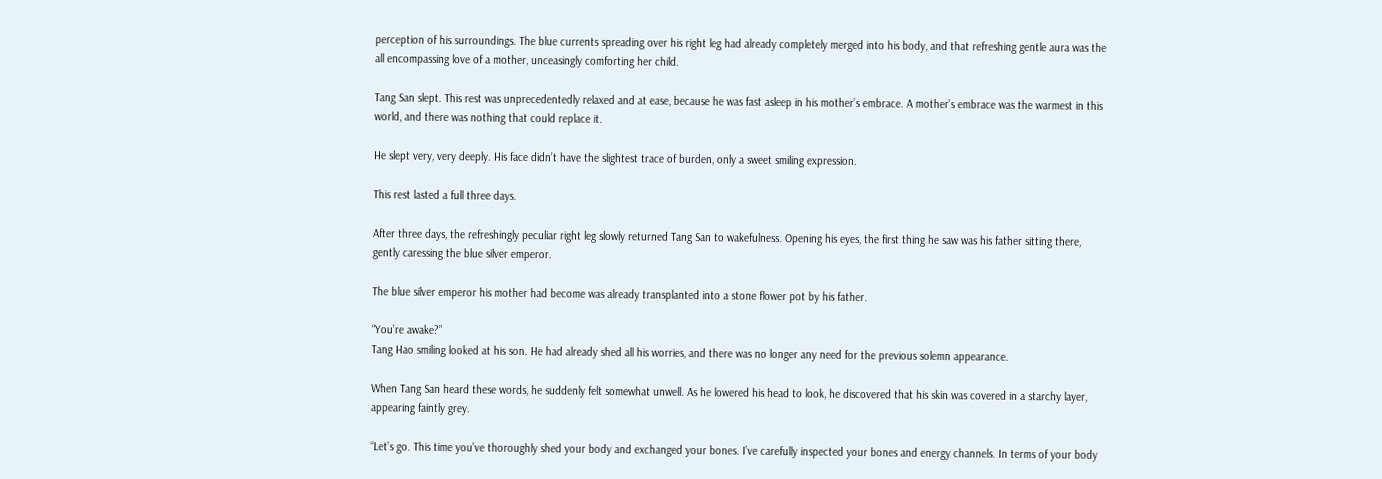perception of his surroundings. The blue currents spreading over his right leg had already completely merged into his body, and that refreshing gentle aura was the all encompassing love of a mother, unceasingly comforting her child.

Tang San slept. This rest was unprecedentedly relaxed and at ease, because he was fast asleep in his mother’s embrace. A mother’s embrace was the warmest in this world, and there was nothing that could replace it.

He slept very, very deeply. His face didn’t have the slightest trace of burden, only a sweet smiling expression.

This rest lasted a full three days.

After three days, the refreshingly peculiar right leg slowly returned Tang San to wakefulness. Opening his eyes, the first thing he saw was his father sitting there, gently caressing the blue silver emperor.

The blue silver emperor his mother had become was already transplanted into a stone flower pot by his father.

“You’re awake?”
Tang Hao smiling looked at his son. He had already shed all his worries, and there was no longer any need for the previous solemn appearance.

When Tang San heard these words, he suddenly felt somewhat unwell. As he lowered his head to look, he discovered that his skin was covered in a starchy layer, appearing faintly grey.

“Let’s go. This time you’ve thoroughly shed your body and exchanged your bones. I’ve carefully inspected your bones and energy channels. In terms of your body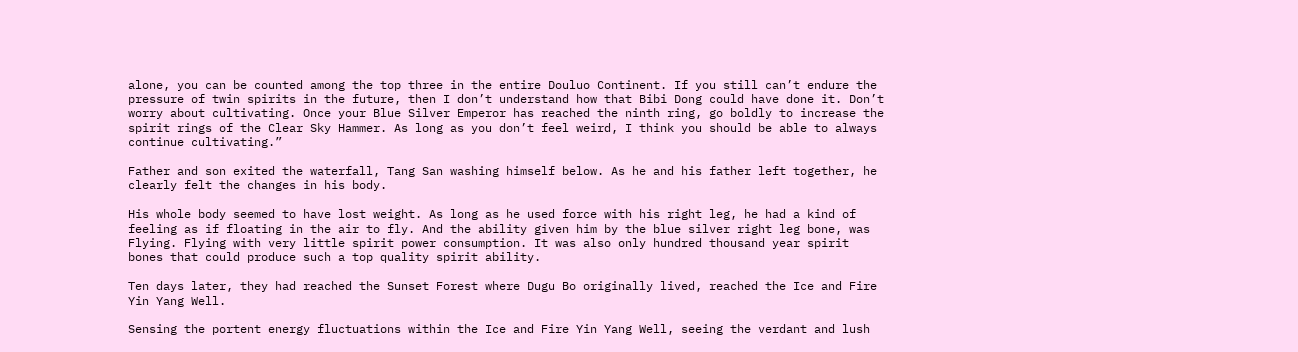alone, you can be counted among the top three in the entire Douluo Continent. If you still can’t endure the pressure of twin spirits in the future, then I don’t understand how that Bibi Dong could have done it. Don’t worry about cultivating. Once your Blue Silver Emperor has reached the ninth ring, go boldly to increase the spirit rings of the Clear Sky Hammer. As long as you don’t feel weird, I think you should be able to always continue cultivating.”

Father and son exited the waterfall, Tang San washing himself below. As he and his father left together, he clearly felt the changes in his body.

His whole body seemed to have lost weight. As long as he used force with his right leg, he had a kind of feeling as if floating in the air to fly. And the ability given him by the blue silver right leg bone, was Flying. Flying with very little spirit power consumption. It was also only hundred thousand year spirit bones that could produce such a top quality spirit ability.

Ten days later, they had reached the Sunset Forest where Dugu Bo originally lived, reached the Ice and Fire Yin Yang Well.

Sensing the portent energy fluctuations within the Ice and Fire Yin Yang Well, seeing the verdant and lush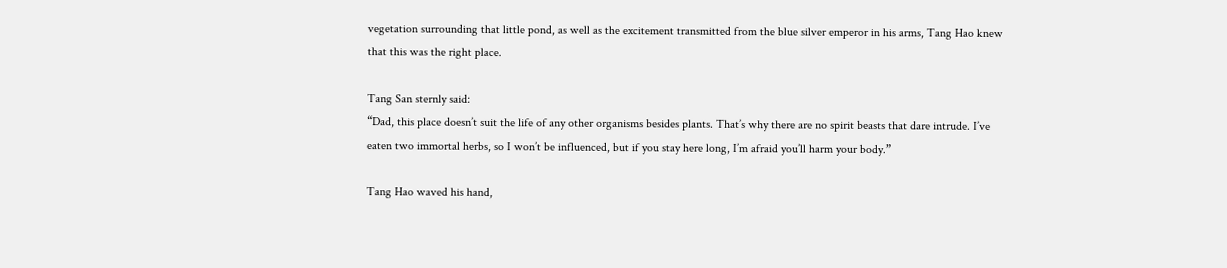vegetation surrounding that little pond, as well as the excitement transmitted from the blue silver emperor in his arms, Tang Hao knew that this was the right place.

Tang San sternly said:
“Dad, this place doesn’t suit the life of any other organisms besides plants. That’s why there are no spirit beasts that dare intrude. I’ve eaten two immortal herbs, so I won’t be influenced, but if you stay here long, I’m afraid you’ll harm your body.”

Tang Hao waved his hand,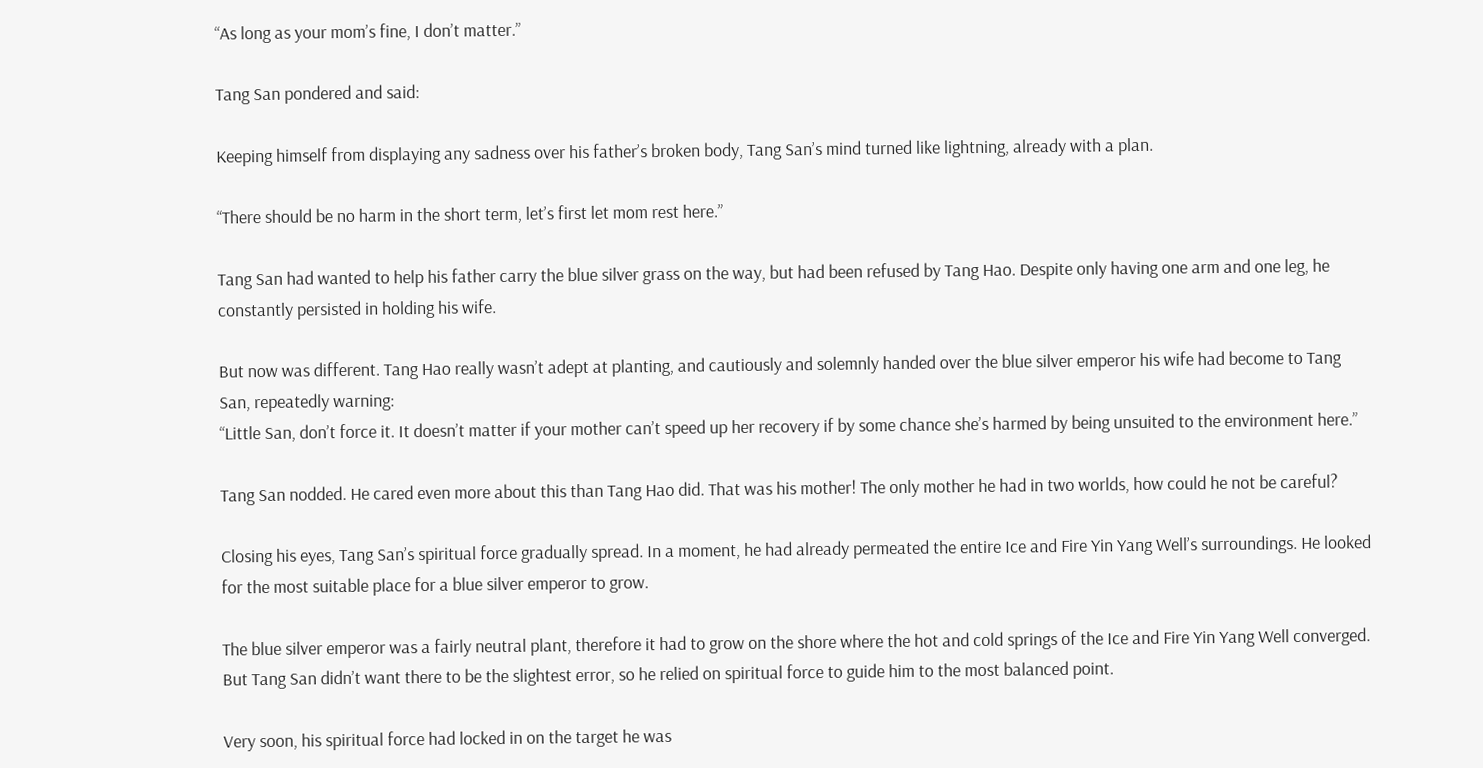“As long as your mom’s fine, I don’t matter.”

Tang San pondered and said:

Keeping himself from displaying any sadness over his father’s broken body, Tang San’s mind turned like lightning, already with a plan.

“There should be no harm in the short term, let’s first let mom rest here.”

Tang San had wanted to help his father carry the blue silver grass on the way, but had been refused by Tang Hao. Despite only having one arm and one leg, he constantly persisted in holding his wife.

But now was different. Tang Hao really wasn’t adept at planting, and cautiously and solemnly handed over the blue silver emperor his wife had become to Tang San, repeatedly warning:
“Little San, don’t force it. It doesn’t matter if your mother can’t speed up her recovery if by some chance she’s harmed by being unsuited to the environment here.”

Tang San nodded. He cared even more about this than Tang Hao did. That was his mother! The only mother he had in two worlds, how could he not be careful?

Closing his eyes, Tang San’s spiritual force gradually spread. In a moment, he had already permeated the entire Ice and Fire Yin Yang Well’s surroundings. He looked for the most suitable place for a blue silver emperor to grow.

The blue silver emperor was a fairly neutral plant, therefore it had to grow on the shore where the hot and cold springs of the Ice and Fire Yin Yang Well converged. But Tang San didn’t want there to be the slightest error, so he relied on spiritual force to guide him to the most balanced point.

Very soon, his spiritual force had locked in on the target he was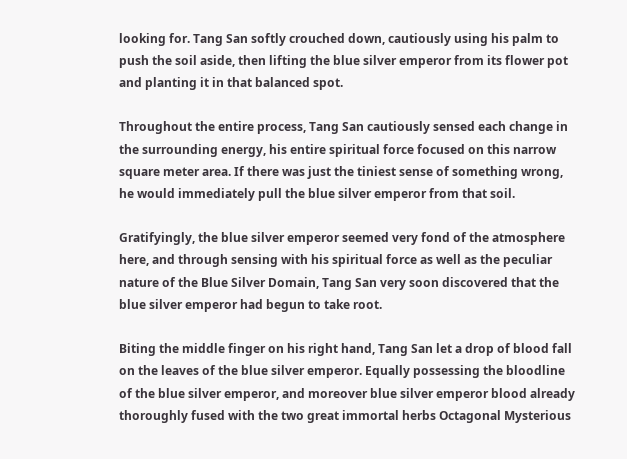looking for. Tang San softly crouched down, cautiously using his palm to push the soil aside, then lifting the blue silver emperor from its flower pot and planting it in that balanced spot.

Throughout the entire process, Tang San cautiously sensed each change in the surrounding energy, his entire spiritual force focused on this narrow square meter area. If there was just the tiniest sense of something wrong, he would immediately pull the blue silver emperor from that soil.

Gratifyingly, the blue silver emperor seemed very fond of the atmosphere here, and through sensing with his spiritual force as well as the peculiar nature of the Blue Silver Domain, Tang San very soon discovered that the blue silver emperor had begun to take root.

Biting the middle finger on his right hand, Tang San let a drop of blood fall on the leaves of the blue silver emperor. Equally possessing the bloodline of the blue silver emperor, and moreover blue silver emperor blood already thoroughly fused with the two great immortal herbs Octagonal Mysterious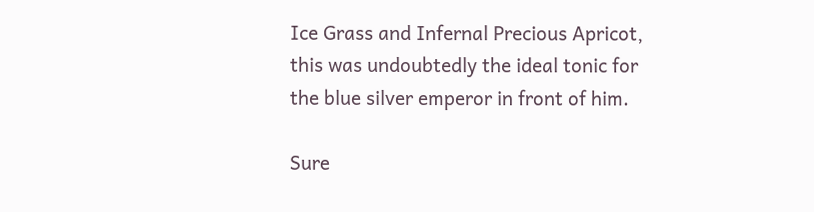Ice Grass and Infernal Precious Apricot, this was undoubtedly the ideal tonic for the blue silver emperor in front of him.

Sure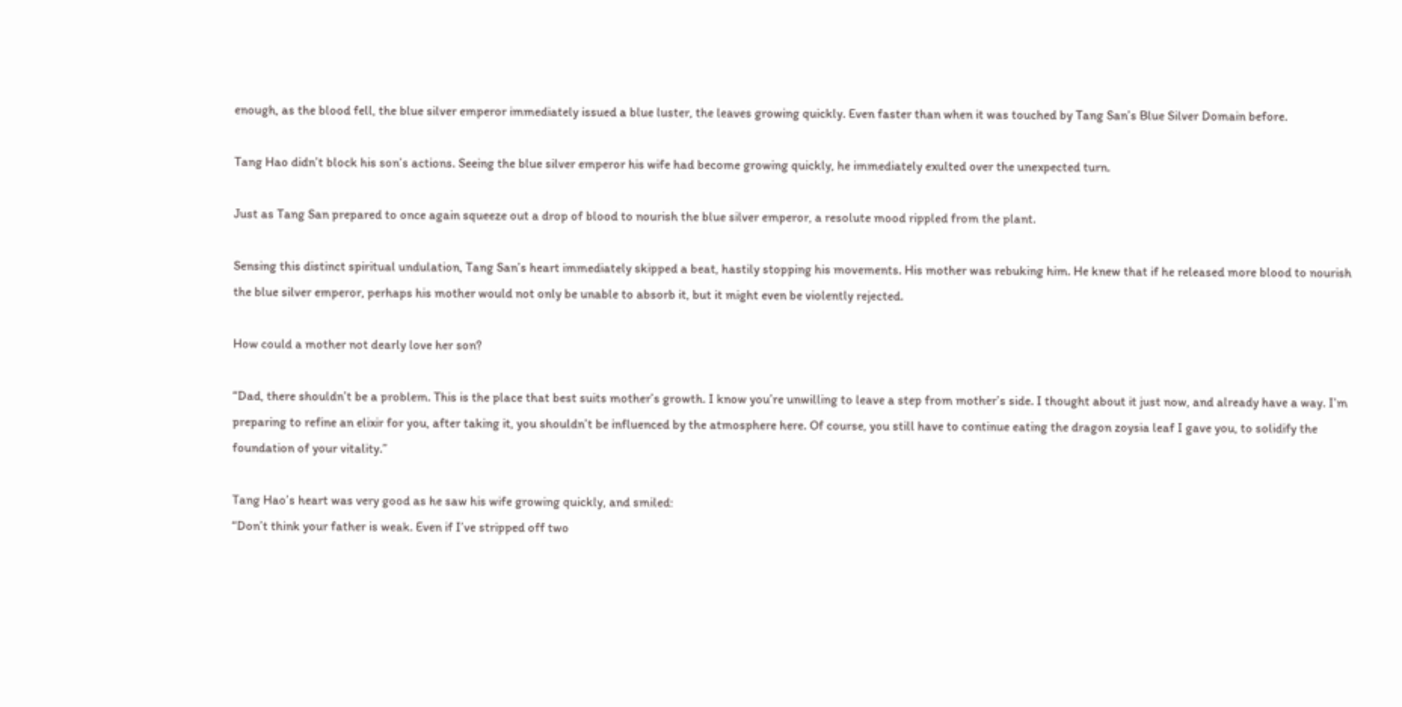enough, as the blood fell, the blue silver emperor immediately issued a blue luster, the leaves growing quickly. Even faster than when it was touched by Tang San’s Blue Silver Domain before.

Tang Hao didn’t block his son’s actions. Seeing the blue silver emperor his wife had become growing quickly, he immediately exulted over the unexpected turn.

Just as Tang San prepared to once again squeeze out a drop of blood to nourish the blue silver emperor, a resolute mood rippled from the plant.

Sensing this distinct spiritual undulation, Tang San’s heart immediately skipped a beat, hastily stopping his movements. His mother was rebuking him. He knew that if he released more blood to nourish the blue silver emperor, perhaps his mother would not only be unable to absorb it, but it might even be violently rejected.

How could a mother not dearly love her son?

“Dad, there shouldn’t be a problem. This is the place that best suits mother’s growth. I know you’re unwilling to leave a step from mother’s side. I thought about it just now, and already have a way. I’m preparing to refine an elixir for you, after taking it, you shouldn’t be influenced by the atmosphere here. Of course, you still have to continue eating the dragon zoysia leaf I gave you, to solidify the foundation of your vitality.”

Tang Hao’s heart was very good as he saw his wife growing quickly, and smiled:
“Don’t think your father is weak. Even if I’ve stripped off two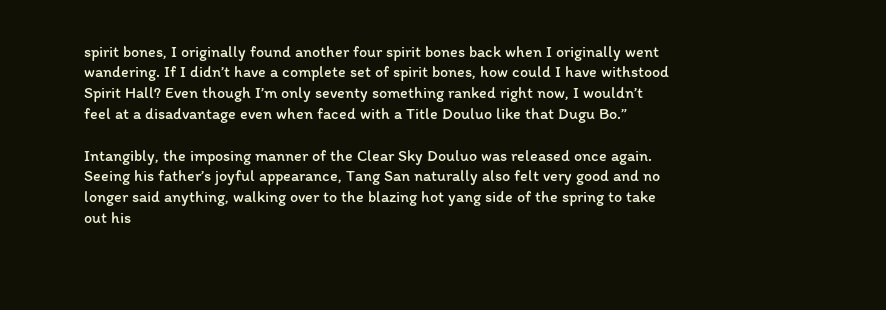spirit bones, I originally found another four spirit bones back when I originally went wandering. If I didn’t have a complete set of spirit bones, how could I have withstood Spirit Hall? Even though I’m only seventy something ranked right now, I wouldn’t feel at a disadvantage even when faced with a Title Douluo like that Dugu Bo.”

Intangibly, the imposing manner of the Clear Sky Douluo was released once again. Seeing his father’s joyful appearance, Tang San naturally also felt very good and no longer said anything, walking over to the blazing hot yang side of the spring to take out his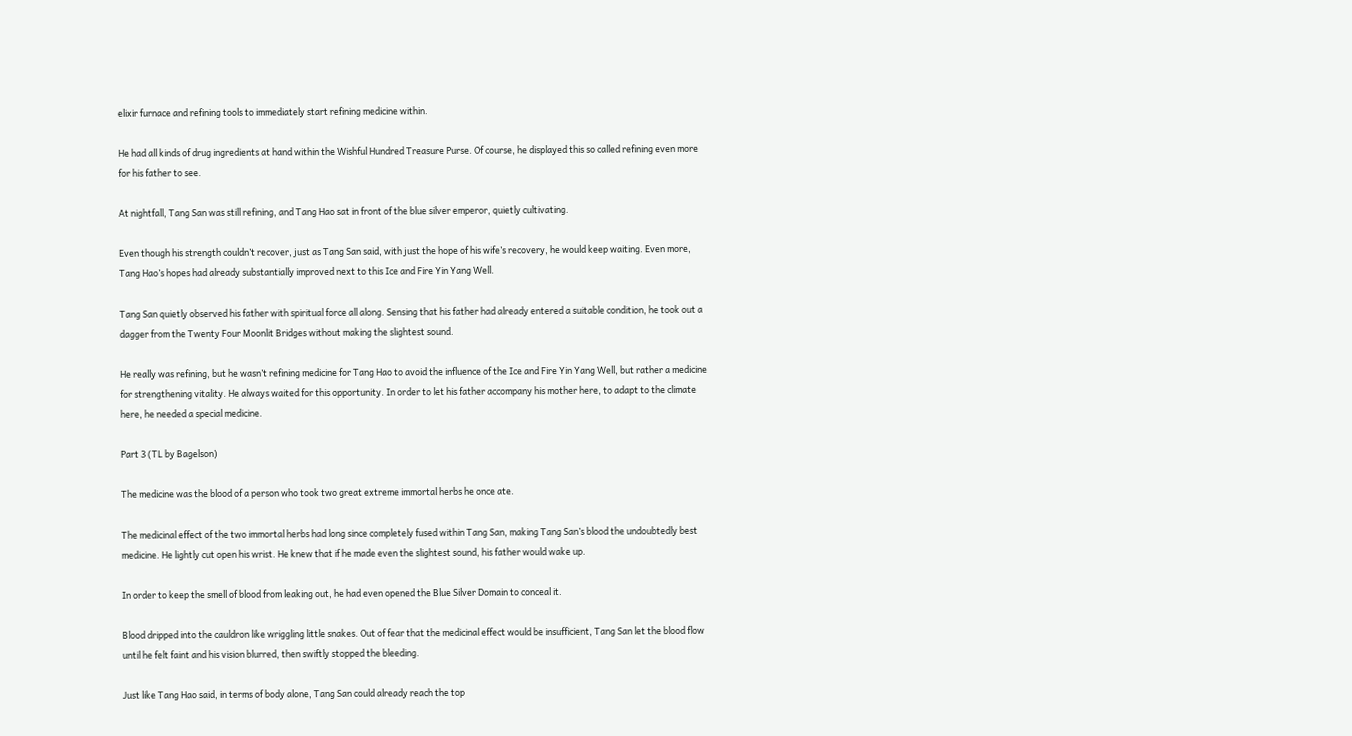elixir furnace and refining tools to immediately start refining medicine within.

He had all kinds of drug ingredients at hand within the Wishful Hundred Treasure Purse. Of course, he displayed this so called refining even more for his father to see.

At nightfall, Tang San was still refining, and Tang Hao sat in front of the blue silver emperor, quietly cultivating.

Even though his strength couldn’t recover, just as Tang San said, with just the hope of his wife’s recovery, he would keep waiting. Even more, Tang Hao’s hopes had already substantially improved next to this Ice and Fire Yin Yang Well.

Tang San quietly observed his father with spiritual force all along. Sensing that his father had already entered a suitable condition, he took out a dagger from the Twenty Four Moonlit Bridges without making the slightest sound.

He really was refining, but he wasn’t refining medicine for Tang Hao to avoid the influence of the Ice and Fire Yin Yang Well, but rather a medicine for strengthening vitality. He always waited for this opportunity. In order to let his father accompany his mother here, to adapt to the climate here, he needed a special medicine.

Part 3 (TL by Bagelson)

The medicine was the blood of a person who took two great extreme immortal herbs he once ate.

The medicinal effect of the two immortal herbs had long since completely fused within Tang San, making Tang San’s blood the undoubtedly best medicine. He lightly cut open his wrist. He knew that if he made even the slightest sound, his father would wake up.

In order to keep the smell of blood from leaking out, he had even opened the Blue Silver Domain to conceal it.

Blood dripped into the cauldron like wriggling little snakes. Out of fear that the medicinal effect would be insufficient, Tang San let the blood flow until he felt faint and his vision blurred, then swiftly stopped the bleeding.

Just like Tang Hao said, in terms of body alone, Tang San could already reach the top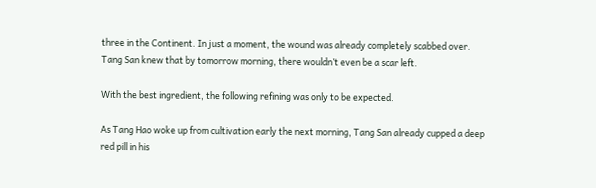three in the Continent. In just a moment, the wound was already completely scabbed over. Tang San knew that by tomorrow morning, there wouldn’t even be a scar left.

With the best ingredient, the following refining was only to be expected.

As Tang Hao woke up from cultivation early the next morning, Tang San already cupped a deep red pill in his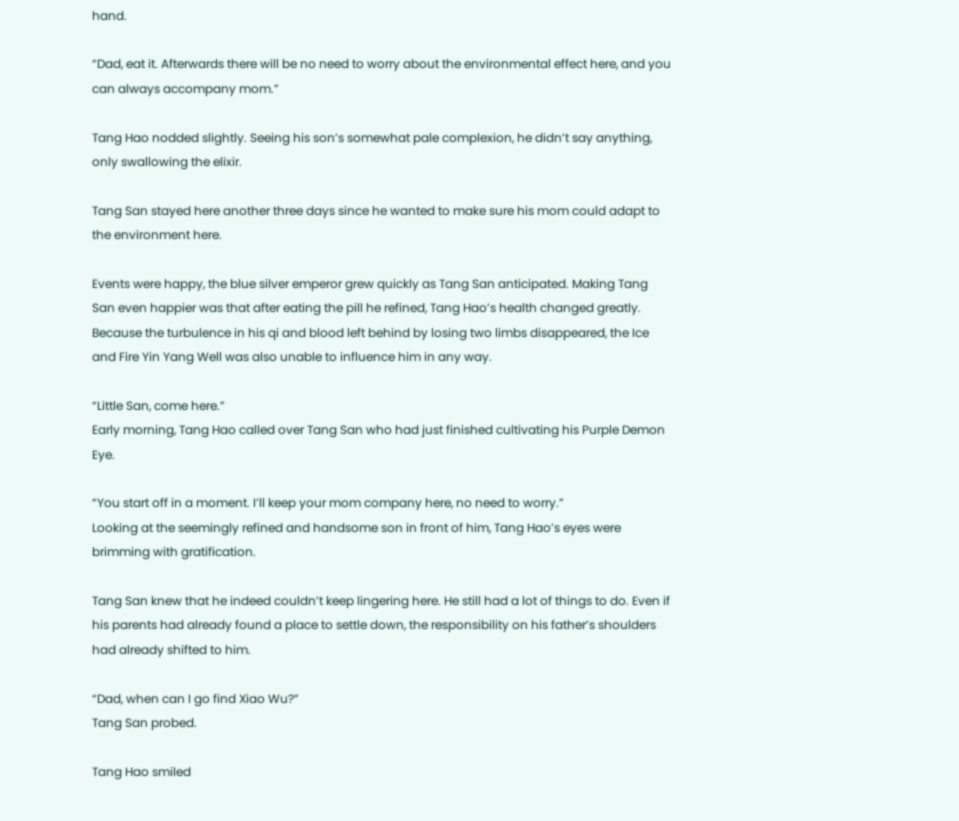hand.

“Dad, eat it. Afterwards there will be no need to worry about the environmental effect here, and you can always accompany mom.”

Tang Hao nodded slightly. Seeing his son’s somewhat pale complexion, he didn’t say anything, only swallowing the elixir.

Tang San stayed here another three days since he wanted to make sure his mom could adapt to the environment here.

Events were happy, the blue silver emperor grew quickly as Tang San anticipated. Making Tang San even happier was that after eating the pill he refined, Tang Hao’s health changed greatly. Because the turbulence in his qi and blood left behind by losing two limbs disappeared, the Ice and Fire Yin Yang Well was also unable to influence him in any way.

“Little San, come here.”
Early morning, Tang Hao called over Tang San who had just finished cultivating his Purple Demon Eye.

“You start off in a moment. I’ll keep your mom company here, no need to worry.”
Looking at the seemingly refined and handsome son in front of him, Tang Hao’s eyes were brimming with gratification.

Tang San knew that he indeed couldn’t keep lingering here. He still had a lot of things to do. Even if his parents had already found a place to settle down, the responsibility on his father’s shoulders had already shifted to him.

“Dad, when can I go find Xiao Wu?”
Tang San probed.

Tang Hao smiled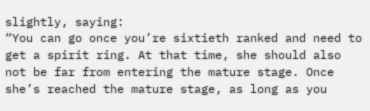slightly, saying:
“You can go once you’re sixtieth ranked and need to get a spirit ring. At that time, she should also not be far from entering the mature stage. Once she’s reached the mature stage, as long as you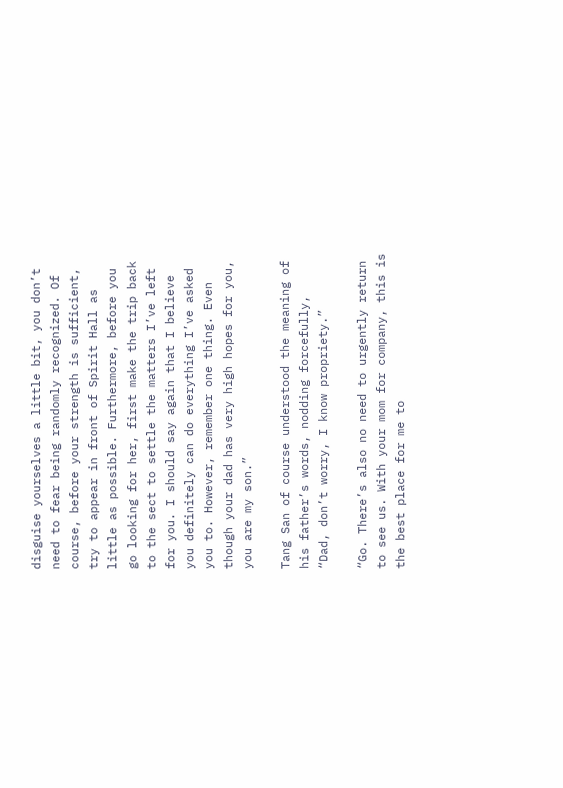disguise yourselves a little bit, you don’t need to fear being randomly recognized. Of course, before your strength is sufficient, try to appear in front of Spirit Hall as little as possible. Furthermore, before you go looking for her, first make the trip back to the sect to settle the matters I’ve left for you. I should say again that I believe you definitely can do everything I’ve asked you to. However, remember one thing. Even though your dad has very high hopes for you, you are my son.”

Tang San of course understood the meaning of his father’s words, nodding forcefully,
“Dad, don’t worry, I know propriety.”

“Go. There’s also no need to urgently return to see us. With your mom for company, this is the best place for me to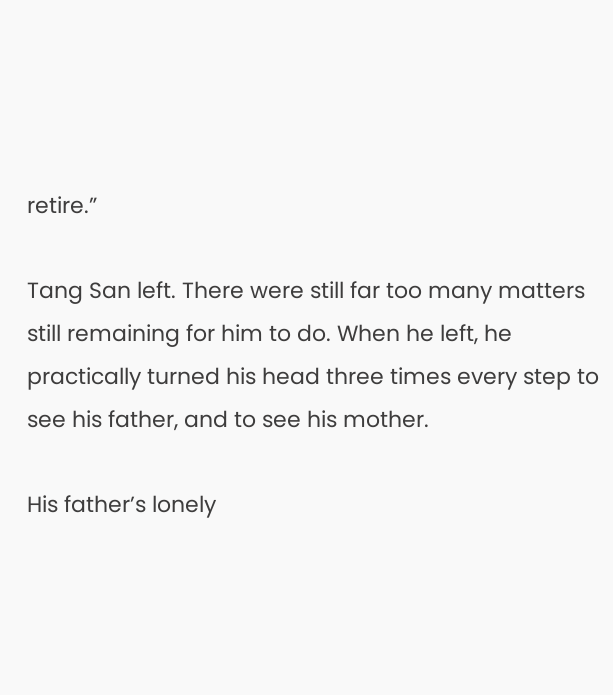retire.”

Tang San left. There were still far too many matters still remaining for him to do. When he left, he practically turned his head three times every step to see his father, and to see his mother.

His father’s lonely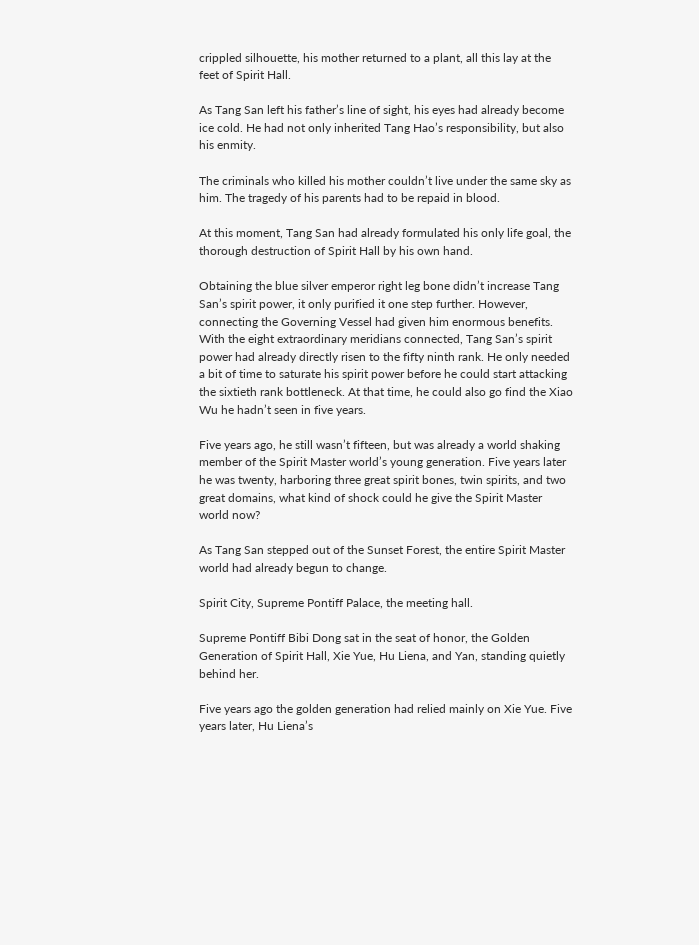crippled silhouette, his mother returned to a plant, all this lay at the feet of Spirit Hall.

As Tang San left his father’s line of sight, his eyes had already become ice cold. He had not only inherited Tang Hao’s responsibility, but also his enmity.

The criminals who killed his mother couldn’t live under the same sky as him. The tragedy of his parents had to be repaid in blood.

At this moment, Tang San had already formulated his only life goal, the thorough destruction of Spirit Hall by his own hand.

Obtaining the blue silver emperor right leg bone didn’t increase Tang San’s spirit power, it only purified it one step further. However, connecting the Governing Vessel had given him enormous benefits. With the eight extraordinary meridians connected, Tang San’s spirit power had already directly risen to the fifty ninth rank. He only needed a bit of time to saturate his spirit power before he could start attacking the sixtieth rank bottleneck. At that time, he could also go find the Xiao Wu he hadn’t seen in five years.

Five years ago, he still wasn’t fifteen, but was already a world shaking member of the Spirit Master world’s young generation. Five years later he was twenty, harboring three great spirit bones, twin spirits, and two great domains, what kind of shock could he give the Spirit Master world now?

As Tang San stepped out of the Sunset Forest, the entire Spirit Master world had already begun to change.

Spirit City, Supreme Pontiff Palace, the meeting hall.

Supreme Pontiff Bibi Dong sat in the seat of honor, the Golden Generation of Spirit Hall, Xie Yue, Hu Liena, and Yan, standing quietly behind her.

Five years ago the golden generation had relied mainly on Xie Yue. Five years later, Hu Liena’s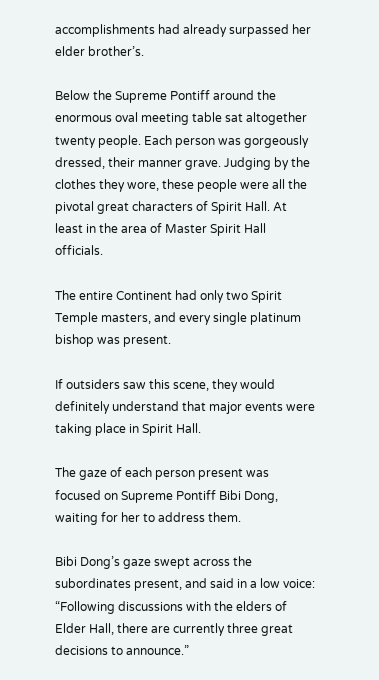accomplishments had already surpassed her elder brother’s.

Below the Supreme Pontiff around the enormous oval meeting table sat altogether twenty people. Each person was gorgeously dressed, their manner grave. Judging by the clothes they wore, these people were all the pivotal great characters of Spirit Hall. At least in the area of Master Spirit Hall officials.

The entire Continent had only two Spirit Temple masters, and every single platinum bishop was present.

If outsiders saw this scene, they would definitely understand that major events were taking place in Spirit Hall.

The gaze of each person present was focused on Supreme Pontiff Bibi Dong, waiting for her to address them.

Bibi Dong’s gaze swept across the subordinates present, and said in a low voice:
“Following discussions with the elders of Elder Hall, there are currently three great decisions to announce.”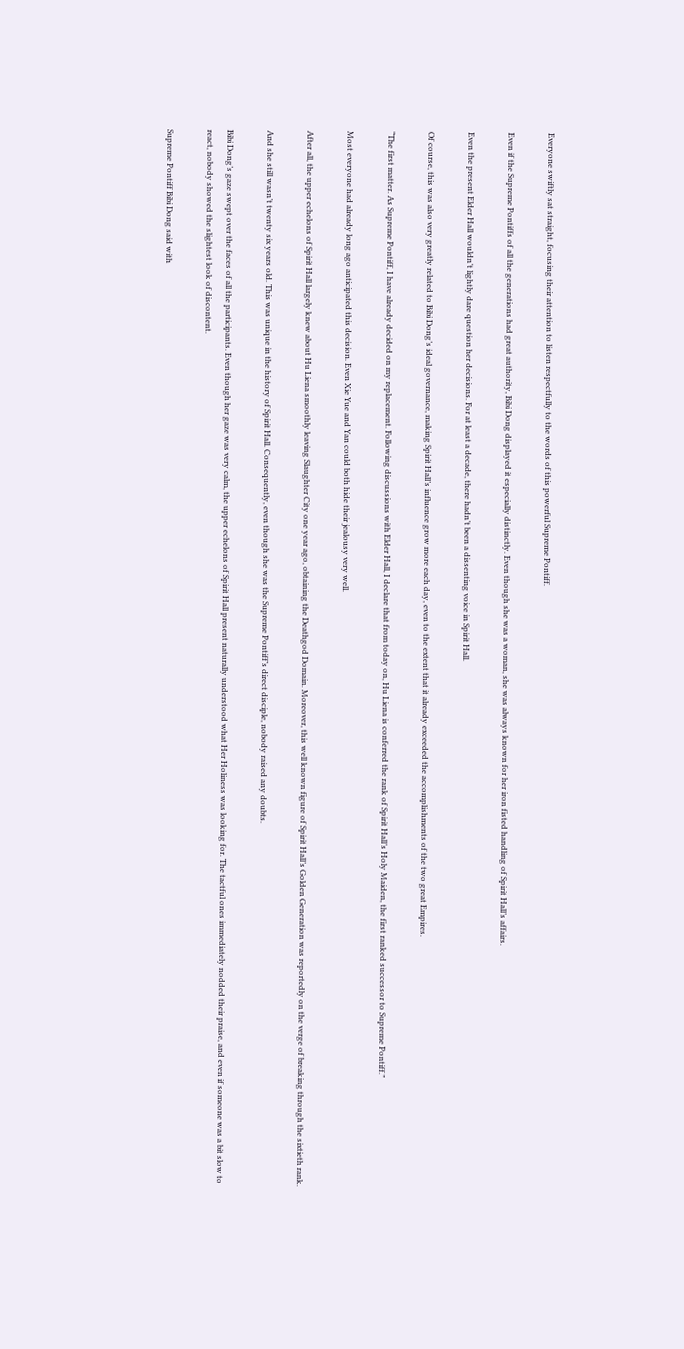Everyone swiftly sat straight, focusing their attention to listen respectfully to the words of this powerful Supreme Pontiff.

Even if the Supreme Pontiffs of all the generations had great authority, Bibi Dong displayed it especially distinctly. Even though she was a woman, she was always known for her iron fisted handling of Spirit Hall’s affairs.

Even the present Elder Hall wouldn’t lightly dare question her decisions. For at least a decade, there hadn’t been a dissenting voice in Spirit Hall.

Of course, this was also very greatly related to Bibi Dong’s ideal governance, making Spirit Hall’s influence grow more each day, even to the extent that it already exceeded the accomplishments of the two great Empires.

“The first matter. As Supreme Pontiff, I have already decided on my replacement. Following discussions with Elder Hall, I declare that from today on, Hu Liena is conferred the rank of Spirit Hall’s Holy Maiden, the first ranked successor to Supreme Pontiff.”

Most everyone had already long ago anticipated this decision. Even Xie Yue and Yan could both hide their jealousy very well.

After all, the upper echelons of Spirit Hall largely knew about Hu Liena smoothly leaving Slaughter City one year ago, obtaining the Deathgod Domain. Moreover, this well known figure of Spirit Hall’s Golden Generation was reportedly on the verge of breaking through the sixtieth rank.

And she still wasn’t twenty six years old. This was unique in the history of Spirit Hall. Consequently, even though she was the Supreme Pontiff’s direct disciple, nobody raised any doubts.

Bibi Dong’s gaze swept over the faces of all the participants. Even though her gaze was very calm, the upper echelons of Spirit Hall present naturally understood what Her Holiness was looking for. The tactful ones immediately nodded their praise, and even if someone was a bit slow to react, nobody showed the slightest look of discontent.

Supreme Pontiff Bibi Dong said with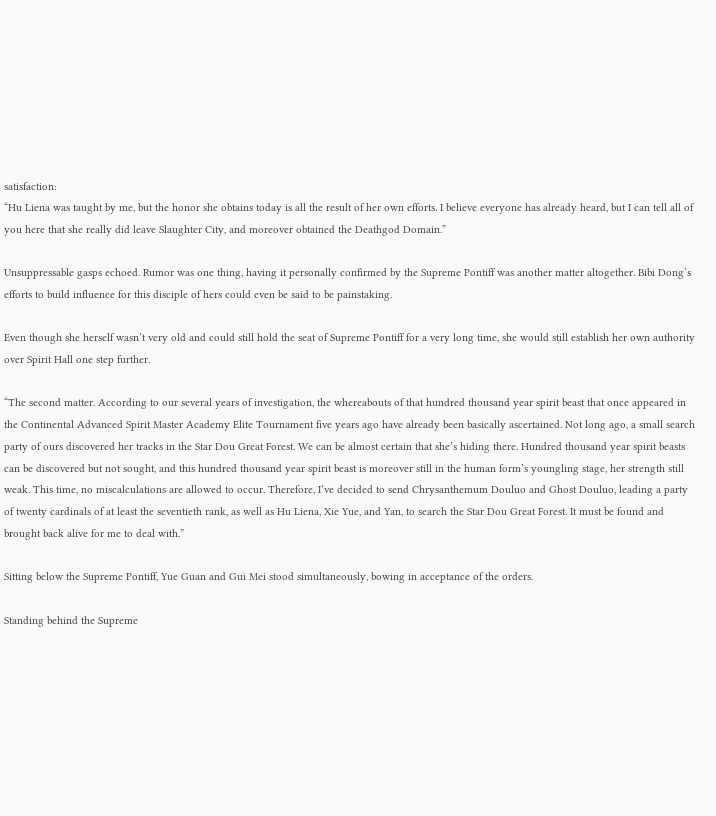satisfaction:
“Hu Liena was taught by me, but the honor she obtains today is all the result of her own efforts. I believe everyone has already heard, but I can tell all of you here that she really did leave Slaughter City, and moreover obtained the Deathgod Domain.”

Unsuppressable gasps echoed. Rumor was one thing, having it personally confirmed by the Supreme Pontiff was another matter altogether. Bibi Dong’s efforts to build influence for this disciple of hers could even be said to be painstaking.

Even though she herself wasn’t very old and could still hold the seat of Supreme Pontiff for a very long time, she would still establish her own authority over Spirit Hall one step further.

“The second matter. According to our several years of investigation, the whereabouts of that hundred thousand year spirit beast that once appeared in the Continental Advanced Spirit Master Academy Elite Tournament five years ago have already been basically ascertained. Not long ago, a small search party of ours discovered her tracks in the Star Dou Great Forest. We can be almost certain that she’s hiding there. Hundred thousand year spirit beasts can be discovered but not sought, and this hundred thousand year spirit beast is moreover still in the human form’s youngling stage, her strength still weak. This time, no miscalculations are allowed to occur. Therefore, I’ve decided to send Chrysanthemum Douluo and Ghost Douluo, leading a party of twenty cardinals of at least the seventieth rank, as well as Hu Liena, Xie Yue, and Yan, to search the Star Dou Great Forest. It must be found and brought back alive for me to deal with.”

Sitting below the Supreme Pontiff, Yue Guan and Gui Mei stood simultaneously, bowing in acceptance of the orders.

Standing behind the Supreme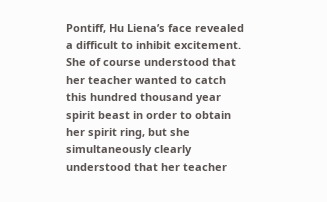Pontiff, Hu Liena’s face revealed a difficult to inhibit excitement. She of course understood that her teacher wanted to catch this hundred thousand year spirit beast in order to obtain her spirit ring, but she simultaneously clearly understood that her teacher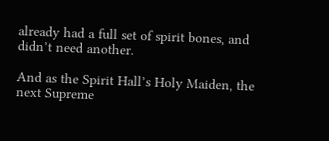already had a full set of spirit bones, and didn’t need another.

And as the Spirit Hall’s Holy Maiden, the next Supreme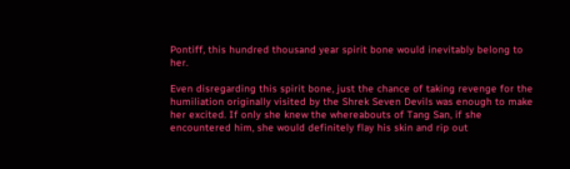Pontiff, this hundred thousand year spirit bone would inevitably belong to her.

Even disregarding this spirit bone, just the chance of taking revenge for the humiliation originally visited by the Shrek Seven Devils was enough to make her excited. If only she knew the whereabouts of Tang San, if she encountered him, she would definitely flay his skin and rip out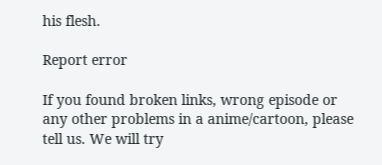his flesh.

Report error

If you found broken links, wrong episode or any other problems in a anime/cartoon, please tell us. We will try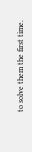to solve them the first time.